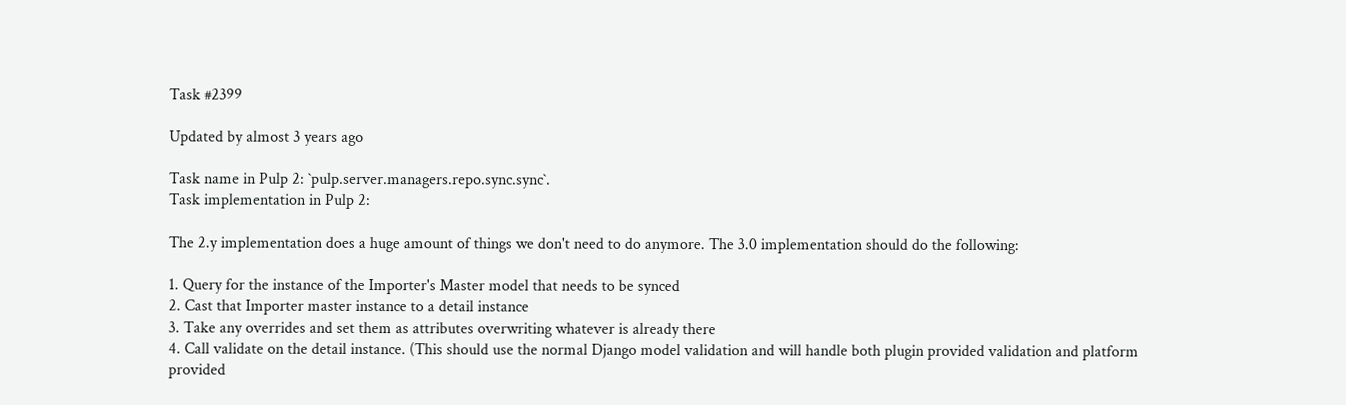Task #2399

Updated by almost 3 years ago

Task name in Pulp 2: `pulp.server.managers.repo.sync.sync`.
Task implementation in Pulp 2:

The 2.y implementation does a huge amount of things we don't need to do anymore. The 3.0 implementation should do the following:

1. Query for the instance of the Importer's Master model that needs to be synced
2. Cast that Importer master instance to a detail instance
3. Take any overrides and set them as attributes overwriting whatever is already there
4. Call validate on the detail instance. (This should use the normal Django model validation and will handle both plugin provided validation and platform provided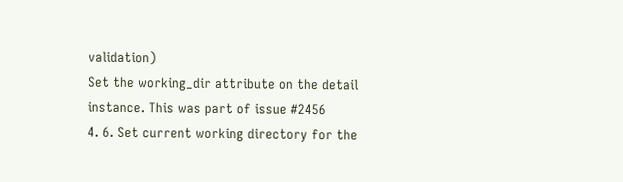validation)
Set the working_dir attribute on the detail instance. This was part of issue #2456
4. 6. Set current working directory for the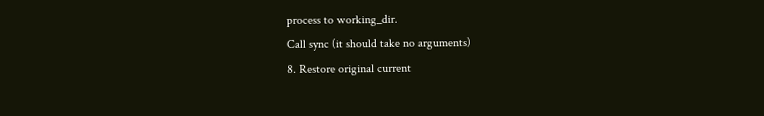process to working_dir.
Call sync (it should take no arguments)
8. Restore original current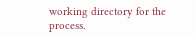working directory for the process.